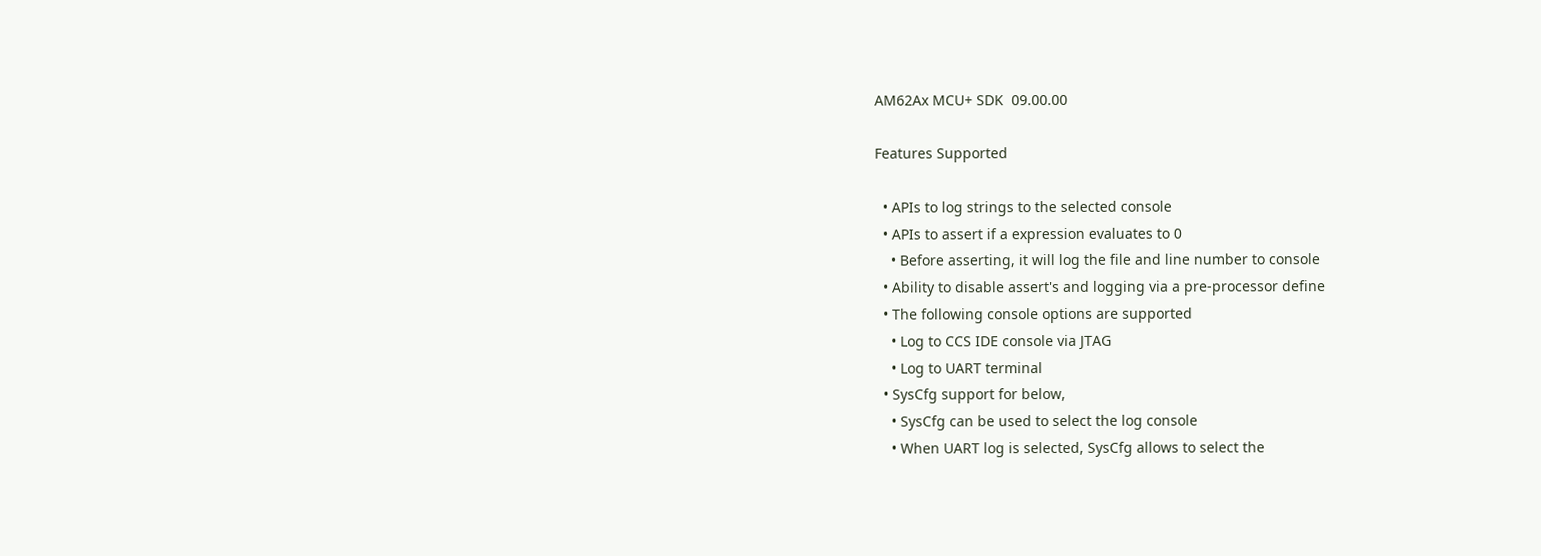AM62Ax MCU+ SDK  09.00.00

Features Supported

  • APIs to log strings to the selected console
  • APIs to assert if a expression evaluates to 0
    • Before asserting, it will log the file and line number to console
  • Ability to disable assert's and logging via a pre-processor define
  • The following console options are supported
    • Log to CCS IDE console via JTAG
    • Log to UART terminal
  • SysCfg support for below,
    • SysCfg can be used to select the log console
    • When UART log is selected, SysCfg allows to select the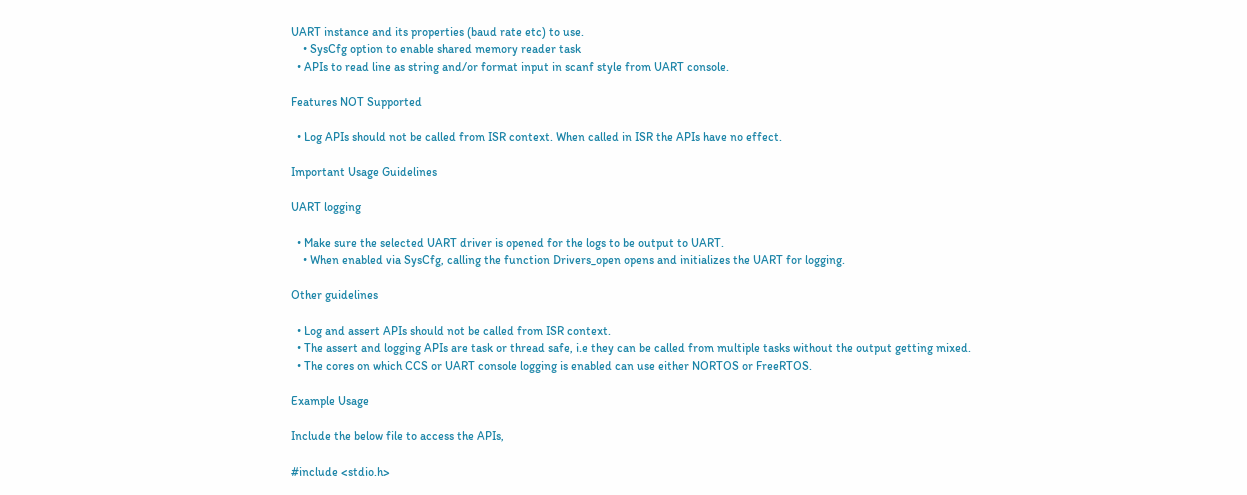UART instance and its properties (baud rate etc) to use.
    • SysCfg option to enable shared memory reader task
  • APIs to read line as string and/or format input in scanf style from UART console.

Features NOT Supported

  • Log APIs should not be called from ISR context. When called in ISR the APIs have no effect.

Important Usage Guidelines

UART logging

  • Make sure the selected UART driver is opened for the logs to be output to UART.
    • When enabled via SysCfg, calling the function Drivers_open opens and initializes the UART for logging.

Other guidelines

  • Log and assert APIs should not be called from ISR context.
  • The assert and logging APIs are task or thread safe, i.e they can be called from multiple tasks without the output getting mixed.
  • The cores on which CCS or UART console logging is enabled can use either NORTOS or FreeRTOS.

Example Usage

Include the below file to access the APIs,

#include <stdio.h>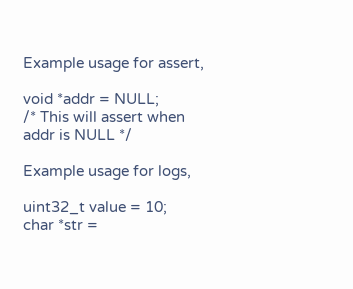Example usage for assert,

void *addr = NULL;
/* This will assert when addr is NULL */

Example usage for logs,

uint32_t value = 10;
char *str =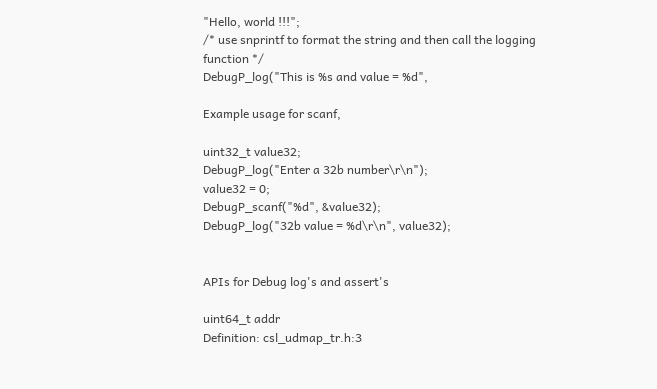"Hello, world !!!";
/* use snprintf to format the string and then call the logging function */
DebugP_log("This is %s and value = %d",

Example usage for scanf,

uint32_t value32;
DebugP_log("Enter a 32b number\r\n");
value32 = 0;
DebugP_scanf("%d", &value32);
DebugP_log("32b value = %d\r\n", value32);


APIs for Debug log's and assert's

uint64_t addr
Definition: csl_udmap_tr.h:3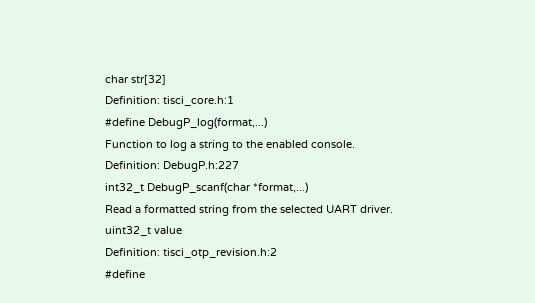char str[32]
Definition: tisci_core.h:1
#define DebugP_log(format,...)
Function to log a string to the enabled console.
Definition: DebugP.h:227
int32_t DebugP_scanf(char *format,...)
Read a formatted string from the selected UART driver.
uint32_t value
Definition: tisci_otp_revision.h:2
#define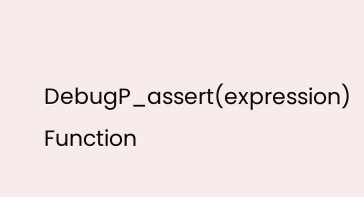DebugP_assert(expression)
Function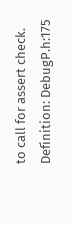to call for assert check.
Definition: DebugP.h:175